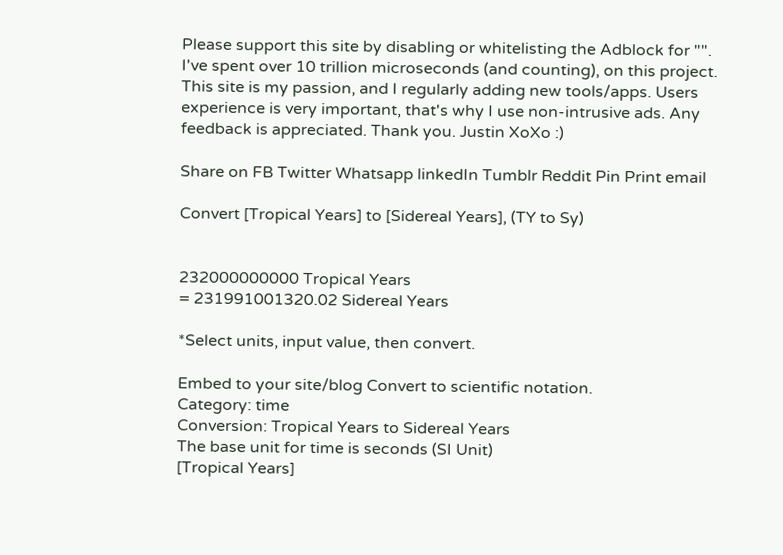Please support this site by disabling or whitelisting the Adblock for "". I've spent over 10 trillion microseconds (and counting), on this project. This site is my passion, and I regularly adding new tools/apps. Users experience is very important, that's why I use non-intrusive ads. Any feedback is appreciated. Thank you. Justin XoXo :)

Share on FB Twitter Whatsapp linkedIn Tumblr Reddit Pin Print email

Convert [Tropical Years] to [Sidereal Years], (TY to Sy)


232000000000 Tropical Years
= 231991001320.02 Sidereal Years

*Select units, input value, then convert.

Embed to your site/blog Convert to scientific notation.
Category: time
Conversion: Tropical Years to Sidereal Years
The base unit for time is seconds (SI Unit)
[Tropical Years]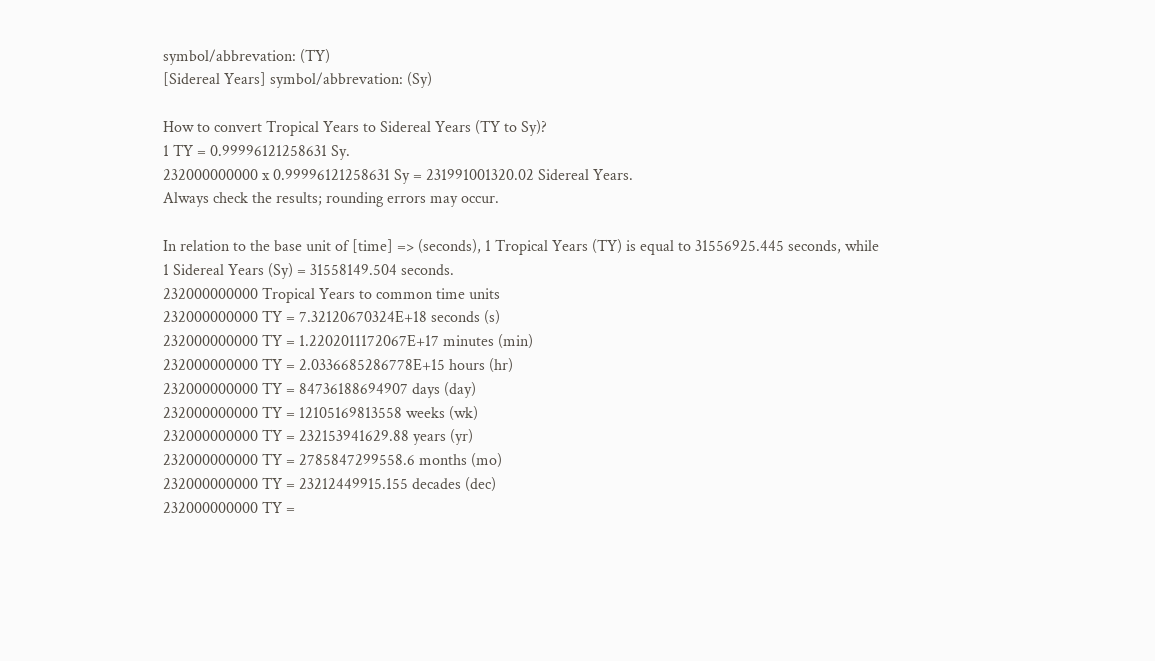symbol/abbrevation: (TY)
[Sidereal Years] symbol/abbrevation: (Sy)

How to convert Tropical Years to Sidereal Years (TY to Sy)?
1 TY = 0.99996121258631 Sy.
232000000000 x 0.99996121258631 Sy = 231991001320.02 Sidereal Years.
Always check the results; rounding errors may occur.

In relation to the base unit of [time] => (seconds), 1 Tropical Years (TY) is equal to 31556925.445 seconds, while 1 Sidereal Years (Sy) = 31558149.504 seconds.
232000000000 Tropical Years to common time units
232000000000 TY = 7.32120670324E+18 seconds (s)
232000000000 TY = 1.2202011172067E+17 minutes (min)
232000000000 TY = 2.0336685286778E+15 hours (hr)
232000000000 TY = 84736188694907 days (day)
232000000000 TY = 12105169813558 weeks (wk)
232000000000 TY = 232153941629.88 years (yr)
232000000000 TY = 2785847299558.6 months (mo)
232000000000 TY = 23212449915.155 decades (dec)
232000000000 TY =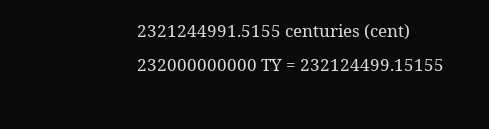2321244991.5155 centuries (cent)
232000000000 TY = 232124499.15155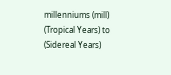millenniums (mill)
(Tropical Years) to (Sidereal Years)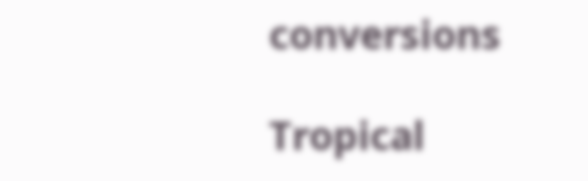conversions

Tropical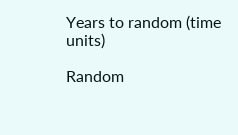Years to random (time units)

Random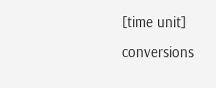[time unit] conversions